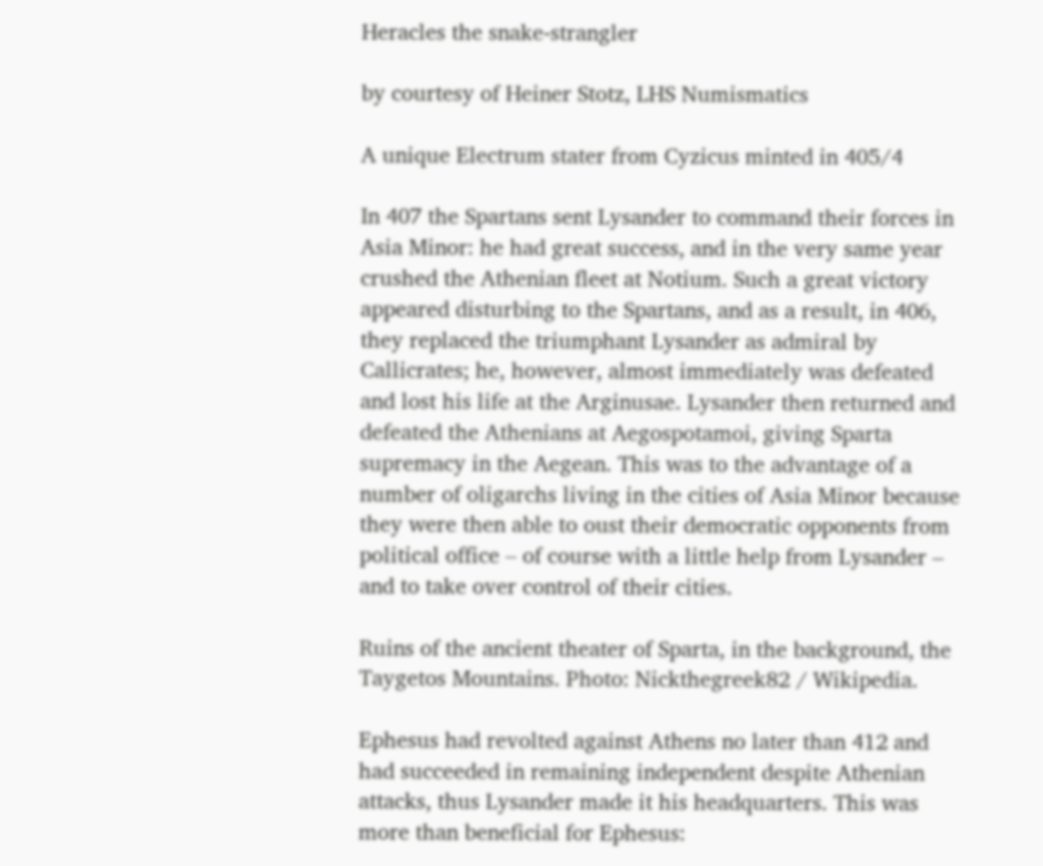Heracles the snake-strangler

by courtesy of Heiner Stotz, LHS Numismatics

A unique Electrum stater from Cyzicus minted in 405/4

In 407 the Spartans sent Lysander to command their forces in Asia Minor: he had great success, and in the very same year crushed the Athenian fleet at Notium. Such a great victory appeared disturbing to the Spartans, and as a result, in 406, they replaced the triumphant Lysander as admiral by Callicrates; he, however, almost immediately was defeated and lost his life at the Arginusae. Lysander then returned and defeated the Athenians at Aegospotamoi, giving Sparta supremacy in the Aegean. This was to the advantage of a number of oligarchs living in the cities of Asia Minor because they were then able to oust their democratic opponents from political office – of course with a little help from Lysander – and to take over control of their cities.

Ruins of the ancient theater of Sparta, in the background, the Taygetos Mountains. Photo: Nickthegreek82 / Wikipedia.

Ephesus had revolted against Athens no later than 412 and had succeeded in remaining independent despite Athenian attacks, thus Lysander made it his headquarters. This was more than beneficial for Ephesus: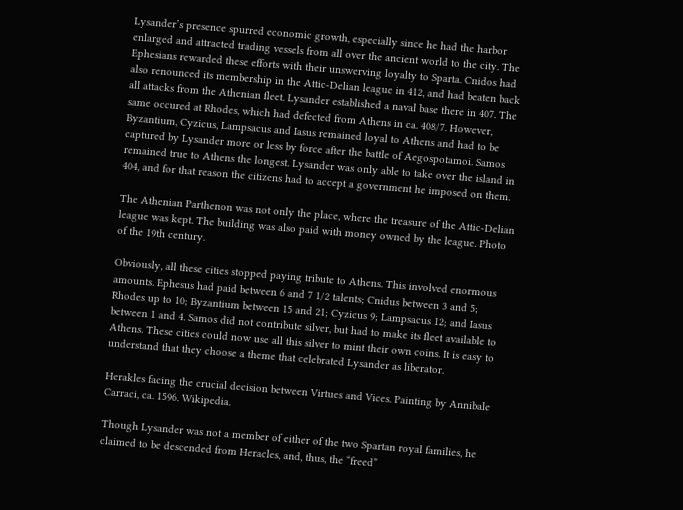Lysander’s presence spurred economic growth, especially since he had the harbor enlarged and attracted trading vessels from all over the ancient world to the city. The Ephesians rewarded these efforts with their unswerving loyalty to Sparta. Cnidos had also renounced its membership in the Attic-Delian league in 412, and had beaten back all attacks from the Athenian fleet. Lysander established a naval base there in 407. The same occured at Rhodes, which had defected from Athens in ca. 408/7. However, Byzantium, Cyzicus, Lampsacus and Iasus remained loyal to Athens and had to be captured by Lysander more or less by force after the battle of Aegospotamoi. Samos remained true to Athens the longest. Lysander was only able to take over the island in 404, and for that reason the citizens had to accept a government he imposed on them.

The Athenian Parthenon was not only the place, where the treasure of the Attic-Delian league was kept. The building was also paid with money owned by the league. Photo of the 19th century.

Obviously, all these cities stopped paying tribute to Athens. This involved enormous amounts. Ephesus had paid between 6 and 7 1/2 talents; Cnidus between 3 and 5; Rhodes up to 10; Byzantium between 15 and 21; Cyzicus 9; Lampsacus 12; and Iasus between 1 and 4. Samos did not contribute silver, but had to make its fleet available to Athens. These cities could now use all this silver to mint their own coins. It is easy to understand that they choose a theme that celebrated Lysander as liberator.

Herakles facing the crucial decision between Virtues and Vices. Painting by Annibale Carraci, ca. 1596. Wikipedia.

Though Lysander was not a member of either of the two Spartan royal families, he claimed to be descended from Heracles, and, thus, the “freed”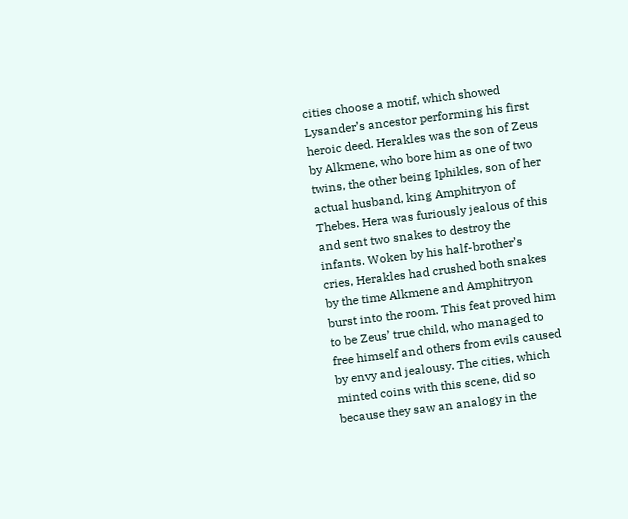cities choose a motif, which showed Lysander’s ancestor performing his first heroic deed. Herakles was the son of Zeus by Alkmene, who bore him as one of two twins, the other being Iphikles, son of her actual husband, king Amphitryon of Thebes. Hera was furiously jealous of this and sent two snakes to destroy the infants. Woken by his half-brother’s cries, Herakles had crushed both snakes by the time Alkmene and Amphitryon burst into the room. This feat proved him to be Zeus’ true child, who managed to free himself and others from evils caused by envy and jealousy. The cities, which minted coins with this scene, did so because they saw an analogy in the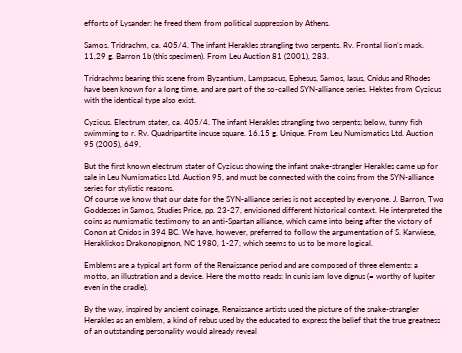efforts of Lysander: he freed them from political suppression by Athens.

Samos. Tridrachm, ca. 405/4. The infant Herakles strangling two serpents. Rv. Frontal lion’s mask. 11,29 g. Barron 1b (this specimen). From Leu Auction 81 (2001), 283.

Tridrachms bearing this scene from Byzantium, Lampsacus, Ephesus, Samos, Iasus, Cnidus and Rhodes have been known for a long time, and are part of the so-called SYN-alliance series. Hektes from Cyzicus with the identical type also exist.

Cyzicus. Electrum stater, ca. 405/4. The infant Herakles strangling two serpents; below, tunny fish swimming to r. Rv. Quadripartite incuse square. 16.15 g. Unique. From Leu Numismatics Ltd. Auction 95 (2005), 649.

But the first known electrum stater of Cyzicus showing the infant snake-strangler Herakles came up for sale in Leu Numismatics Ltd. Auction 95, and must be connected with the coins from the SYN-alliance series for stylistic reasons.
Of course we know that our date for the SYN-alliance series is not accepted by everyone. J. Barron, Two Goddesses in Samos, Studies Price, pp. 23-27, envisioned different historical context. He interpreted the coins as numismatic testimony to an anti-Spartan alliance, which came into being after the victory of Conon at Cnidos in 394 BC. We have, however, preferred to follow the argumentation of S. Karwiese, Herakliskos Drakonopignon, NC 1980, 1-27, which seems to us to be more logical.

Emblems are a typical art form of the Renaissance period and are composed of three elements: a motto, an illustration and a device. Here the motto reads: In cunis iam Iove dignus (= worthy of Iupiter even in the cradle).

By the way, inspired by ancient coinage, Renaissance artists used the picture of the snake-strangler Herakles as an emblem, a kind of rebus used by the educated to express the belief that the true greatness of an outstanding personality would already reveal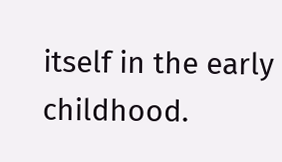itself in the early childhood.